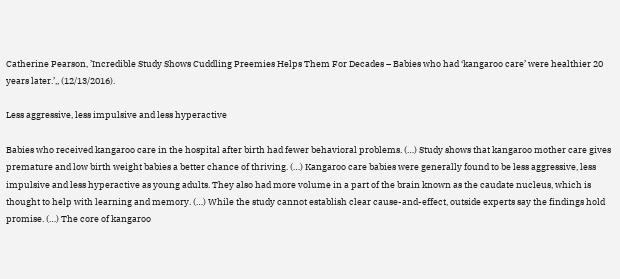Catherine Pearson, ’Incredible Study Shows Cuddling Preemies Helps Them For Decades – Babies who had ‘kangaroo care’ were healthier 20 years later.’,, (12/13/2016).

Less aggressive, less impulsive and less hyperactive

Babies who received kangaroo care in the hospital after birth had fewer behavioral problems. (…) Study shows that kangaroo mother care gives premature and low birth weight babies a better chance of thriving. (…) Kangaroo care babies were generally found to be less aggressive, less impulsive and less hyperactive as young adults. They also had more volume in a part of the brain known as the caudate nucleus, which is thought to help with learning and memory. (…) While the study cannot establish clear cause-and-effect, outside experts say the findings hold promise. (…) The core of kangaroo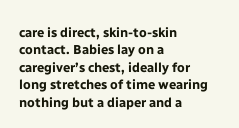care is direct, skin-to-skin contact. Babies lay on a caregiver’s chest, ideally for long stretches of time wearing nothing but a diaper and a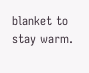blanket to stay warm.